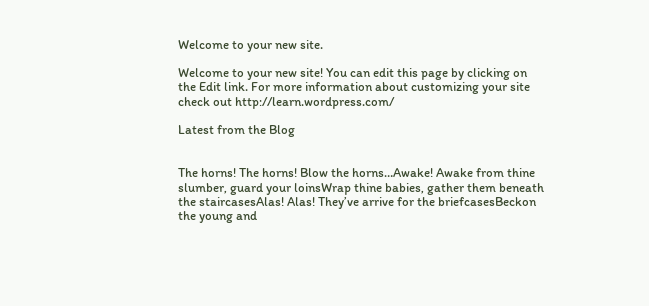Welcome to your new site.

Welcome to your new site! You can edit this page by clicking on the Edit link. For more information about customizing your site check out http://learn.wordpress.com/

Latest from the Blog


The horns! The horns! Blow the horns…Awake! Awake from thine slumber, guard your loinsWrap thine babies, gather them beneath the staircasesAlas! Alas! They’ve arrive for the briefcasesBeckon the young and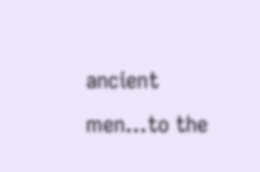ancient men…to the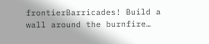frontierBarricades! Build a wall around the burnfire…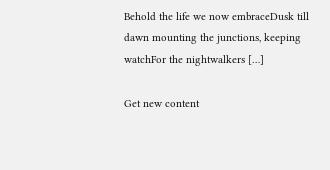Behold the life we now embraceDusk till dawn mounting the junctions, keeping watchFor the nightwalkers […]

Get new content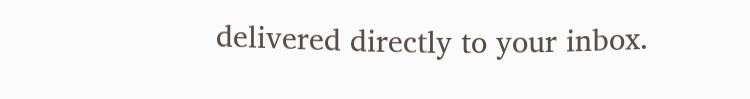delivered directly to your inbox.